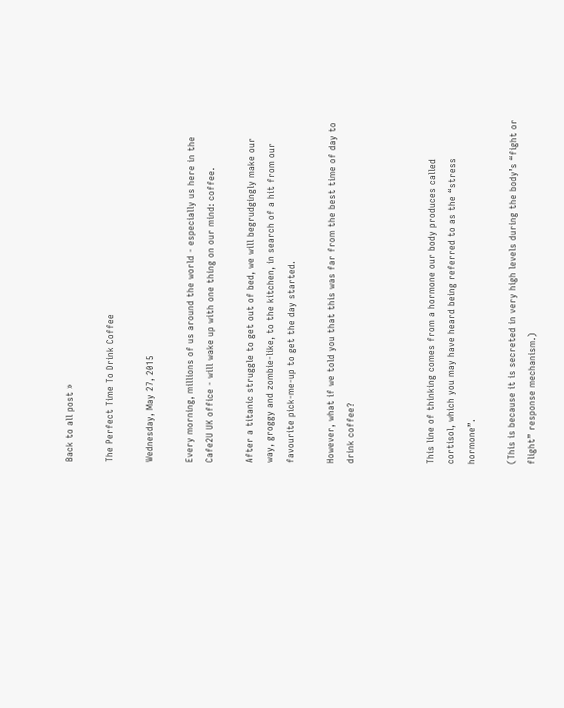Back to all post »

The Perfect Time To Drink Coffee

Wednesday, May 27, 2015

Every morning, millions of us around the world - especially us here in the Cafe2U UK office - will wake up with one thing on our mind: coffee.

After a titanic struggle to get out of bed, we will begrudgingly make our way, groggy and zombie-like, to the kitchen, in search of a hit from our favourite pick-me-up to get the day started.

However, what if we told you that this was far from the best time of day to drink coffee?



This line of thinking comes from a hormone our body produces called cortisol, which you may have heard being referred to as the “stress hormone”.

(This is because it is secreted in very high levels during the body’s “fight or flight” response mechanism.)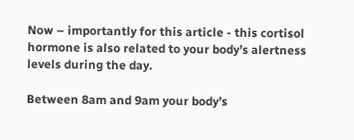Now – importantly for this article - this cortisol hormone is also related to your body’s alertness levels during the day.

Between 8am and 9am your body’s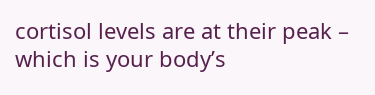cortisol levels are at their peak – which is your body’s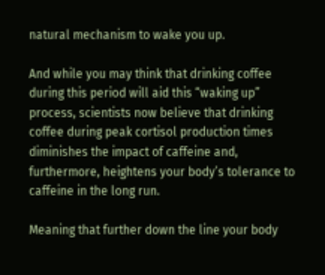natural mechanism to wake you up.

And while you may think that drinking coffee during this period will aid this “waking up” process, scientists now believe that drinking coffee during peak cortisol production times diminishes the impact of caffeine and, furthermore, heightens your body’s tolerance to caffeine in the long run.

Meaning that further down the line your body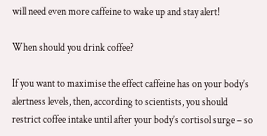will need even more caffeine to wake up and stay alert!

When should you drink coffee?

If you want to maximise the effect caffeine has on your body’s alertness levels, then, according to scientists, you should restrict coffee intake until after your body’s cortisol surge – so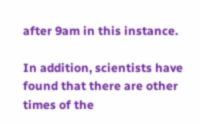after 9am in this instance.

In addition, scientists have found that there are other times of the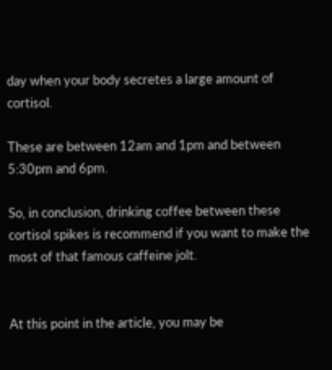day when your body secretes a large amount of cortisol.

These are between 12am and 1pm and between 5:30pm and 6pm.

So, in conclusion, drinking coffee between these cortisol spikes is recommend if you want to make the most of that famous caffeine jolt.


At this point in the article, you may be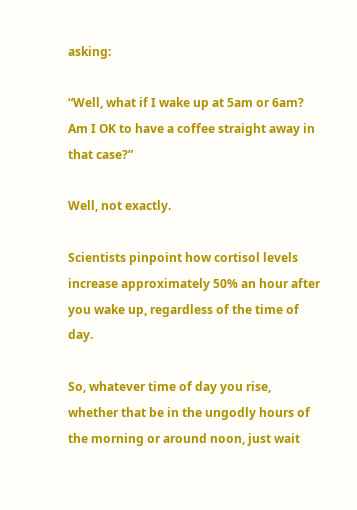asking:

“Well, what if I wake up at 5am or 6am? Am I OK to have a coffee straight away in that case?”

Well, not exactly.

Scientists pinpoint how cortisol levels increase approximately 50% an hour after you wake up, regardless of the time of day.

So, whatever time of day you rise, whether that be in the ungodly hours of the morning or around noon, just wait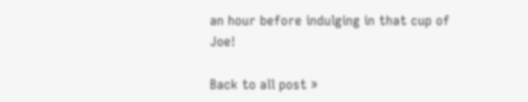an hour before indulging in that cup of Joe!

Back to all post »